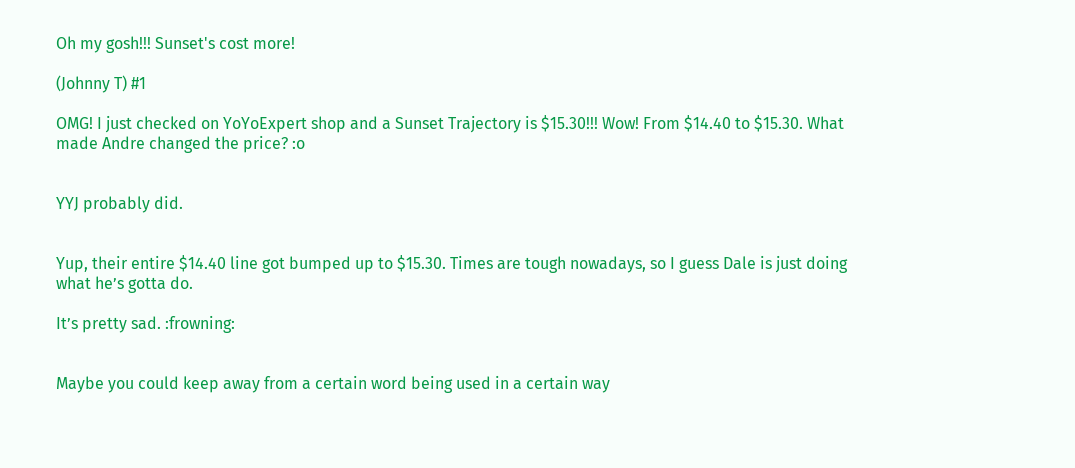Oh my gosh!!! Sunset's cost more!

(Johnny T) #1

OMG! I just checked on YoYoExpert shop and a Sunset Trajectory is $15.30!!! Wow! From $14.40 to $15.30. What made Andre changed the price? :o


YYJ probably did.


Yup, their entire $14.40 line got bumped up to $15.30. Times are tough nowadays, so I guess Dale is just doing what he’s gotta do.

It’s pretty sad. :frowning:


Maybe you could keep away from a certain word being used in a certain way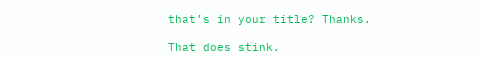that’s in your title? Thanks.

That does stink.